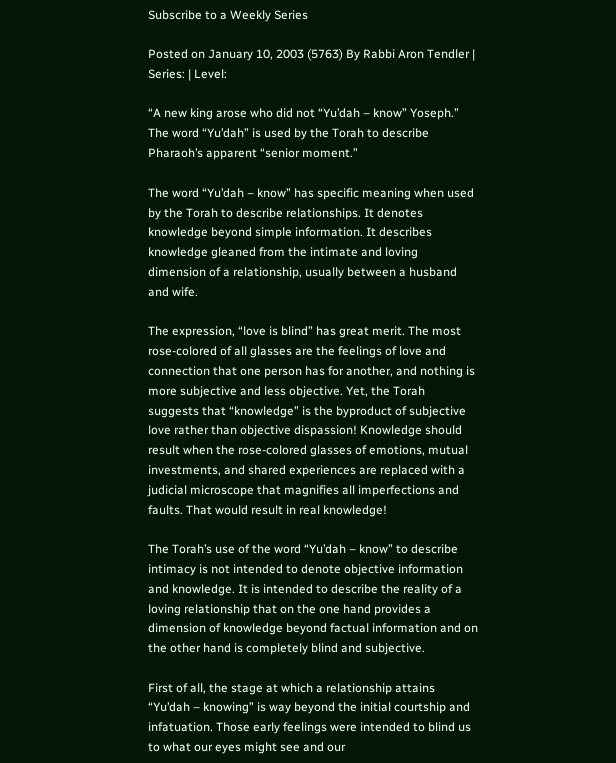Subscribe to a Weekly Series

Posted on January 10, 2003 (5763) By Rabbi Aron Tendler | Series: | Level:

“A new king arose who did not “Yu’dah – know” Yoseph.” The word “Yu’dah” is used by the Torah to describe Pharaoh’s apparent “senior moment.”

The word “Yu’dah – know” has specific meaning when used by the Torah to describe relationships. It denotes knowledge beyond simple information. It describes knowledge gleaned from the intimate and loving dimension of a relationship, usually between a husband and wife.

The expression, “love is blind” has great merit. The most rose-colored of all glasses are the feelings of love and connection that one person has for another, and nothing is more subjective and less objective. Yet, the Torah suggests that “knowledge” is the byproduct of subjective love rather than objective dispassion! Knowledge should result when the rose-colored glasses of emotions, mutual investments, and shared experiences are replaced with a judicial microscope that magnifies all imperfections and faults. That would result in real knowledge!

The Torah’s use of the word “Yu’dah – know” to describe intimacy is not intended to denote objective information and knowledge. It is intended to describe the reality of a loving relationship that on the one hand provides a dimension of knowledge beyond factual information and on the other hand is completely blind and subjective.

First of all, the stage at which a relationship attains “Yu’dah – knowing” is way beyond the initial courtship and infatuation. Those early feelings were intended to blind us to what our eyes might see and our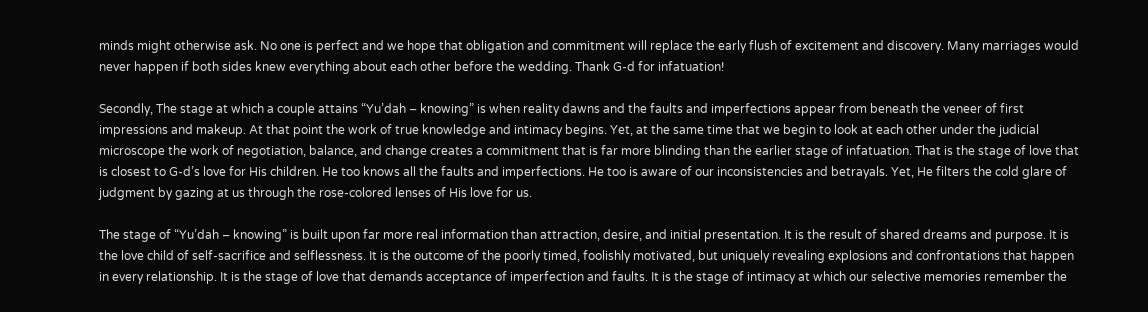minds might otherwise ask. No one is perfect and we hope that obligation and commitment will replace the early flush of excitement and discovery. Many marriages would never happen if both sides knew everything about each other before the wedding. Thank G-d for infatuation!

Secondly, The stage at which a couple attains “Yu’dah – knowing” is when reality dawns and the faults and imperfections appear from beneath the veneer of first impressions and makeup. At that point the work of true knowledge and intimacy begins. Yet, at the same time that we begin to look at each other under the judicial microscope the work of negotiation, balance, and change creates a commitment that is far more blinding than the earlier stage of infatuation. That is the stage of love that is closest to G-d’s love for His children. He too knows all the faults and imperfections. He too is aware of our inconsistencies and betrayals. Yet, He filters the cold glare of judgment by gazing at us through the rose-colored lenses of His love for us.

The stage of “Yu’dah – knowing” is built upon far more real information than attraction, desire, and initial presentation. It is the result of shared dreams and purpose. It is the love child of self-sacrifice and selflessness. It is the outcome of the poorly timed, foolishly motivated, but uniquely revealing explosions and confrontations that happen in every relationship. It is the stage of love that demands acceptance of imperfection and faults. It is the stage of intimacy at which our selective memories remember the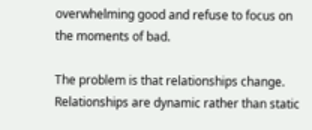overwhelming good and refuse to focus on the moments of bad.

The problem is that relationships change. Relationships are dynamic rather than static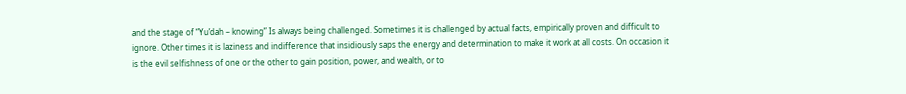and the stage of “Yu’dah – knowing” Is always being challenged. Sometimes it is challenged by actual facts, empirically proven and difficult to ignore. Other times it is laziness and indifference that insidiously saps the energy and determination to make it work at all costs. On occasion it is the evil selfishness of one or the other to gain position, power, and wealth, or to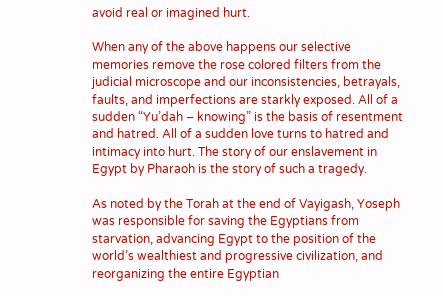avoid real or imagined hurt.

When any of the above happens our selective memories remove the rose colored filters from the judicial microscope and our inconsistencies, betrayals, faults, and imperfections are starkly exposed. All of a sudden “Yu’dah – knowing” is the basis of resentment and hatred. All of a sudden love turns to hatred and intimacy into hurt. The story of our enslavement in Egypt by Pharaoh is the story of such a tragedy.

As noted by the Torah at the end of Vayigash, Yoseph was responsible for saving the Egyptians from starvation, advancing Egypt to the position of the world’s wealthiest and progressive civilization, and reorganizing the entire Egyptian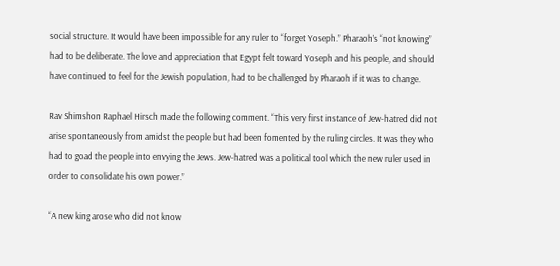social structure. It would have been impossible for any ruler to “forget Yoseph.” Pharaoh’s “not knowing” had to be deliberate. The love and appreciation that Egypt felt toward Yoseph and his people, and should have continued to feel for the Jewish population, had to be challenged by Pharaoh if it was to change.

Rav Shimshon Raphael Hirsch made the following comment. “This very first instance of Jew-hatred did not arise spontaneously from amidst the people but had been fomented by the ruling circles. It was they who had to goad the people into envying the Jews. Jew-hatred was a political tool which the new ruler used in order to consolidate his own power.”

“A new king arose who did not know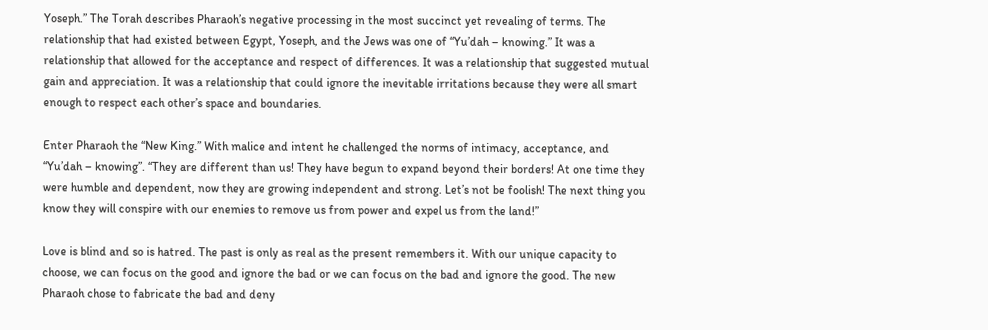Yoseph.” The Torah describes Pharaoh’s negative processing in the most succinct yet revealing of terms. The relationship that had existed between Egypt, Yoseph, and the Jews was one of “Yu’dah – knowing.” It was a relationship that allowed for the acceptance and respect of differences. It was a relationship that suggested mutual gain and appreciation. It was a relationship that could ignore the inevitable irritations because they were all smart enough to respect each other’s space and boundaries.

Enter Pharaoh the “New King.” With malice and intent he challenged the norms of intimacy, acceptance, and “Yu’dah – knowing”. “They are different than us! They have begun to expand beyond their borders! At one time they were humble and dependent, now they are growing independent and strong. Let’s not be foolish! The next thing you know they will conspire with our enemies to remove us from power and expel us from the land!”

Love is blind and so is hatred. The past is only as real as the present remembers it. With our unique capacity to choose, we can focus on the good and ignore the bad or we can focus on the bad and ignore the good. The new Pharaoh chose to fabricate the bad and deny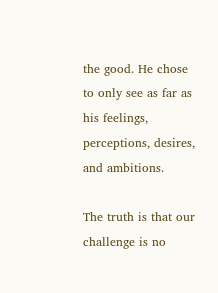the good. He chose to only see as far as his feelings, perceptions, desires, and ambitions.

The truth is that our challenge is no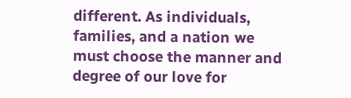different. As individuals, families, and a nation we must choose the manner and degree of our love for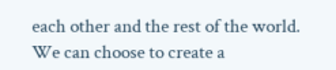each other and the rest of the world. We can choose to create a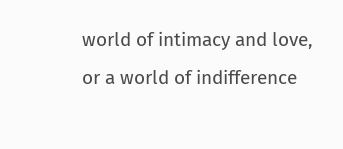world of intimacy and love, or a world of indifference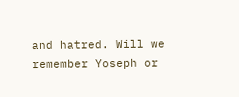and hatred. Will we remember Yoseph or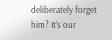deliberately forget him? It’s our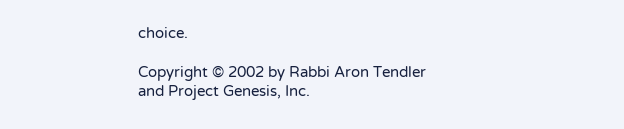choice.

Copyright © 2002 by Rabbi Aron Tendler and Project Genesis, Inc.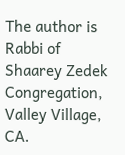The author is Rabbi of Shaarey Zedek Congregation, Valley Village, CA.